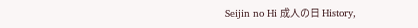Seijin no Hi 成人の日 History,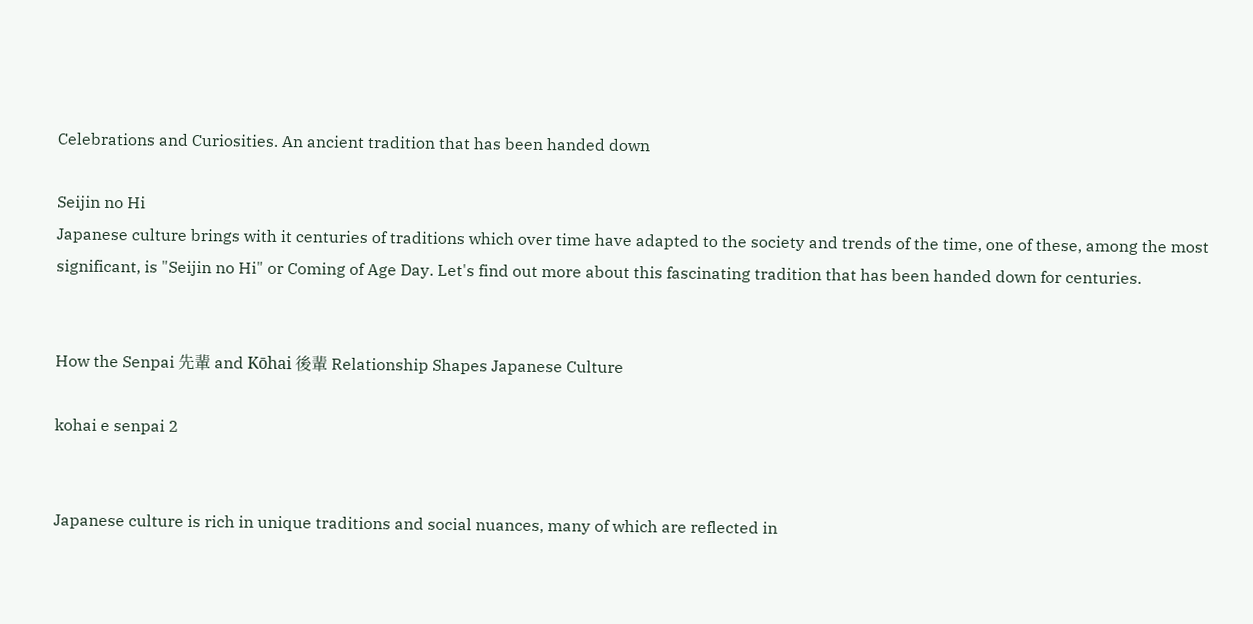Celebrations and Curiosities. An ancient tradition that has been handed down

Seijin no Hi
Japanese culture brings with it centuries of traditions which over time have adapted to the society and trends of the time, one of these, among the most significant, is "Seijin no Hi" or Coming of Age Day. Let's find out more about this fascinating tradition that has been handed down for centuries.


How the Senpai 先輩 and Kōhai 後輩 Relationship Shapes Japanese Culture

kohai e senpai 2


Japanese culture is rich in unique traditions and social nuances, many of which are reflected in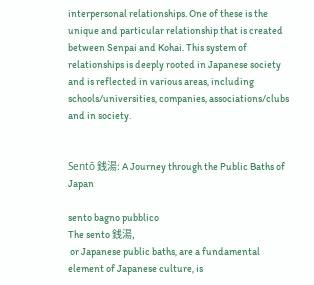interpersonal relationships. One of these is the unique and particular relationship that is created between Senpai and Kohai. This system of relationships is deeply rooted in Japanese society and is reflected in various areas, including schools/universities, companies, associations/clubs and in society.


Sentō 銭湯: A Journey through the Public Baths of Japan

sento bagno pubblico
The sento 銭湯,
 or Japanese public baths, are a fundamental element of Japanese culture, is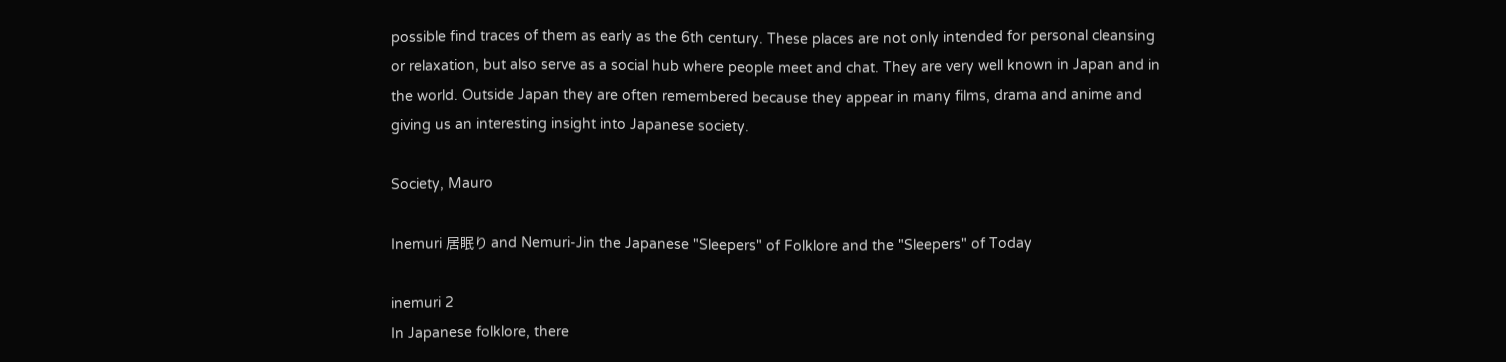possible find traces of them as early as the 6th century. These places are not only intended for personal cleansing or relaxation, but also serve as a social hub where people meet and chat. They are very well known in Japan and in the world. Outside Japan they are often remembered because they appear in many films, drama and anime and giving us an interesting insight into Japanese society.

Society, Mauro

Inemuri 居眠り and Nemuri-Jin the Japanese "Sleepers" of Folklore and the "Sleepers" of Today

inemuri 2
In Japanese folklore, there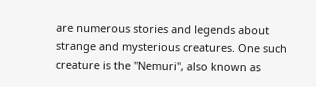are numerous stories and legends about strange and mysterious creatures. One such creature is the "Nemuri", also known as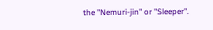the "Nemuri-jin" or "Sleeper".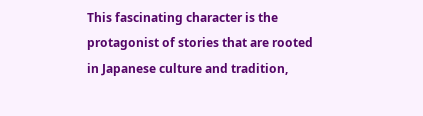This fascinating character is the protagonist of stories that are rooted in Japanese culture and tradition,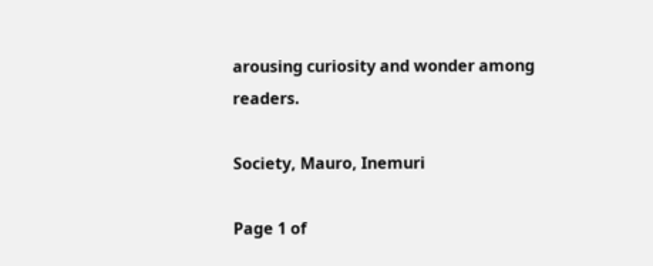arousing curiosity and wonder among readers.

Society, Mauro, Inemuri

Page 1 of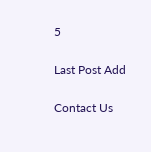5

Last Post Add

Contact Us